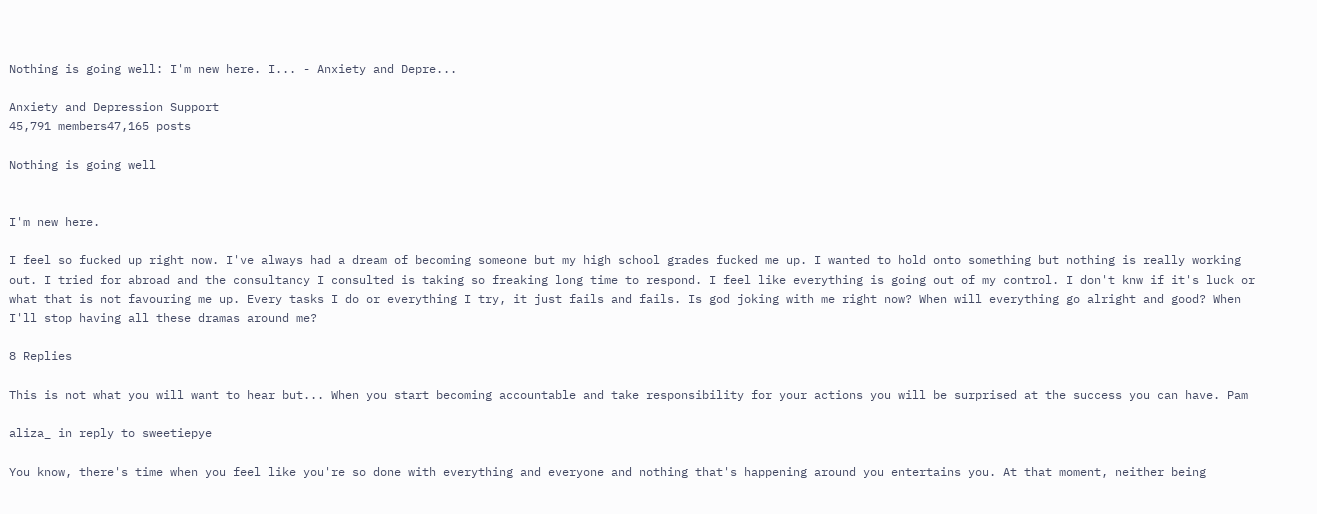Nothing is going well: I'm new here. I... - Anxiety and Depre...

Anxiety and Depression Support
45,791 members47,165 posts

Nothing is going well


I'm new here.

I feel so fucked up right now. I've always had a dream of becoming someone but my high school grades fucked me up. I wanted to hold onto something but nothing is really working out. I tried for abroad and the consultancy I consulted is taking so freaking long time to respond. I feel like everything is going out of my control. I don't knw if it's luck or what that is not favouring me up. Every tasks I do or everything I try, it just fails and fails. Is god joking with me right now? When will everything go alright and good? When I'll stop having all these dramas around me?

8 Replies

This is not what you will want to hear but... When you start becoming accountable and take responsibility for your actions you will be surprised at the success you can have. Pam

aliza_ in reply to sweetiepye

You know, there's time when you feel like you're so done with everything and everyone and nothing that's happening around you entertains you. At that moment, neither being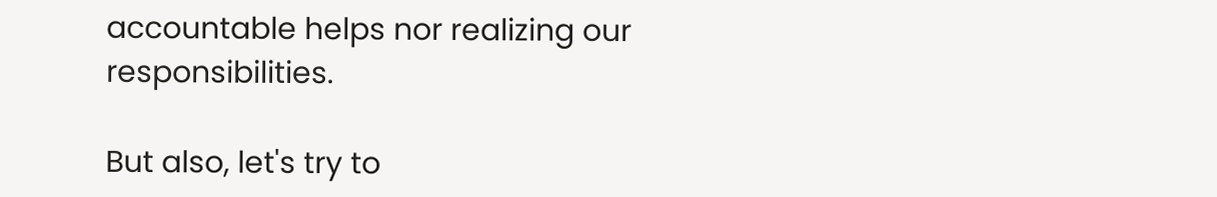accountable helps nor realizing our responsibilities.

But also, let's try to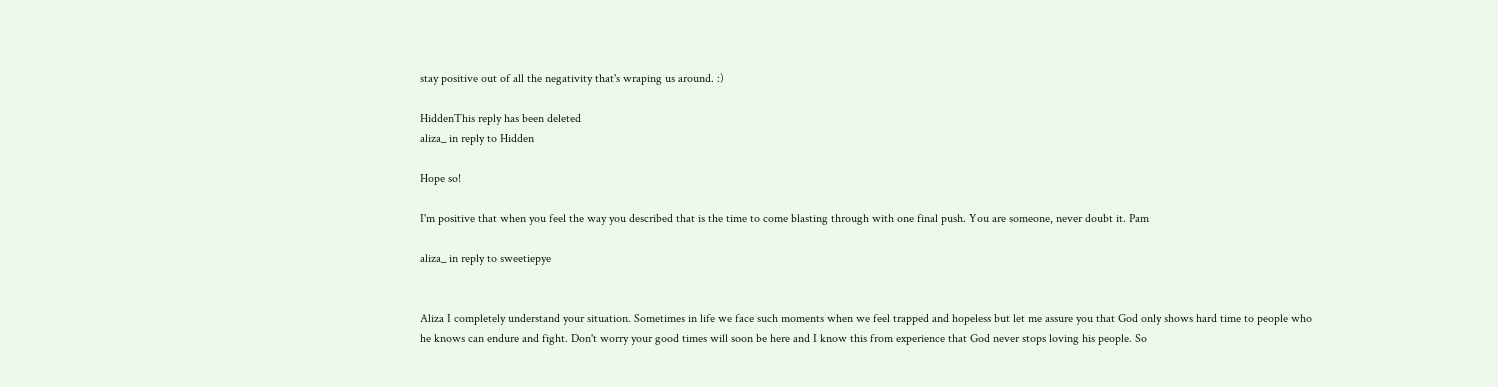stay positive out of all the negativity that's wraping us around. :)

HiddenThis reply has been deleted
aliza_ in reply to Hidden

Hope so!

I'm positive that when you feel the way you described that is the time to come blasting through with one final push. You are someone, never doubt it. Pam

aliza_ in reply to sweetiepye


Aliza I completely understand your situation. Sometimes in life we face such moments when we feel trapped and hopeless but let me assure you that God only shows hard time to people who he knows can endure and fight. Don't worry your good times will soon be here and I know this from experience that God never stops loving his people. So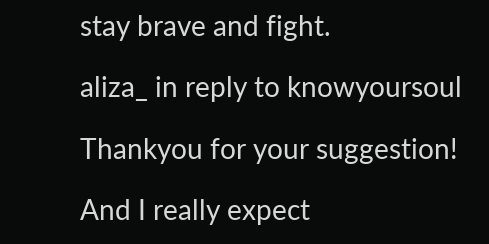stay brave and fight.

aliza_ in reply to knowyoursoul

Thankyou for your suggestion!

And I really expect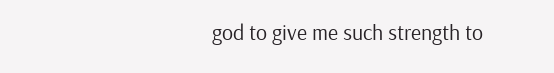god to give me such strength to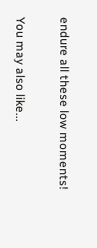endure all these low moments!

You may also like...